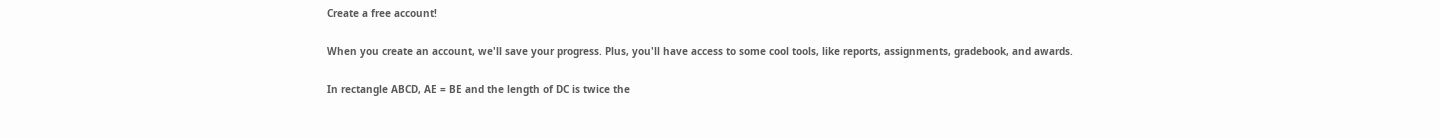Create a free account!

When you create an account, we'll save your progress. Plus, you'll have access to some cool tools, like reports, assignments, gradebook, and awards.

In rectangle ABCD, AE = BE and the length of DC is twice the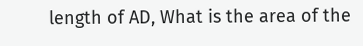length of AD, What is the area of the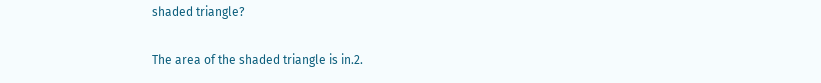shaded triangle?

The area of the shaded triangle is in.2.